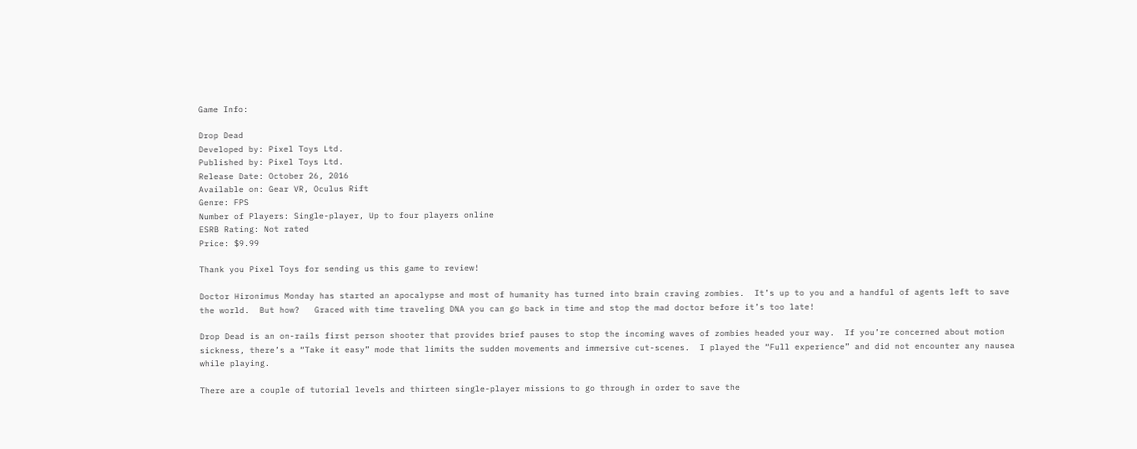Game Info:

Drop Dead
Developed by: Pixel Toys Ltd.
Published by: Pixel Toys Ltd.
Release Date: October 26, 2016
Available on: Gear VR, Oculus Rift
Genre: FPS
Number of Players: Single-player, Up to four players online
ESRB Rating: Not rated
Price: $9.99

Thank you Pixel Toys for sending us this game to review!

Doctor Hironimus Monday has started an apocalypse and most of humanity has turned into brain craving zombies.  It’s up to you and a handful of agents left to save the world.  But how?   Graced with time traveling DNA you can go back in time and stop the mad doctor before it’s too late!

Drop Dead is an on-rails first person shooter that provides brief pauses to stop the incoming waves of zombies headed your way.  If you’re concerned about motion sickness, there’s a “Take it easy” mode that limits the sudden movements and immersive cut-scenes.  I played the “Full experience” and did not encounter any nausea while playing.

There are a couple of tutorial levels and thirteen single-player missions to go through in order to save the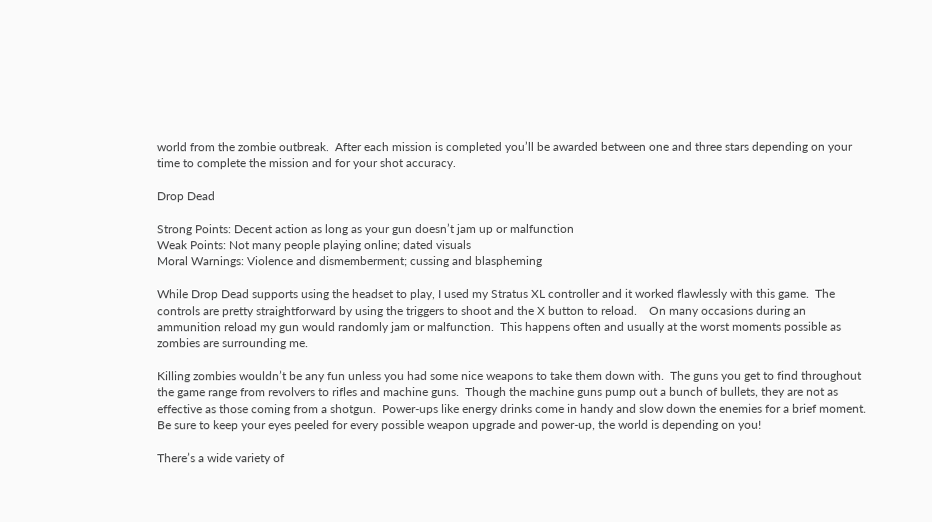world from the zombie outbreak.  After each mission is completed you’ll be awarded between one and three stars depending on your time to complete the mission and for your shot accuracy.

Drop Dead

Strong Points: Decent action as long as your gun doesn’t jam up or malfunction
Weak Points: Not many people playing online; dated visuals
Moral Warnings: Violence and dismemberment; cussing and blaspheming

While Drop Dead supports using the headset to play, I used my Stratus XL controller and it worked flawlessly with this game.  The controls are pretty straightforward by using the triggers to shoot and the X button to reload.    On many occasions during an ammunition reload my gun would randomly jam or malfunction.  This happens often and usually at the worst moments possible as zombies are surrounding me.

Killing zombies wouldn’t be any fun unless you had some nice weapons to take them down with.  The guns you get to find throughout the game range from revolvers to rifles and machine guns.  Though the machine guns pump out a bunch of bullets, they are not as effective as those coming from a shotgun.  Power-ups like energy drinks come in handy and slow down the enemies for a brief moment.  Be sure to keep your eyes peeled for every possible weapon upgrade and power-up, the world is depending on you!

There’s a wide variety of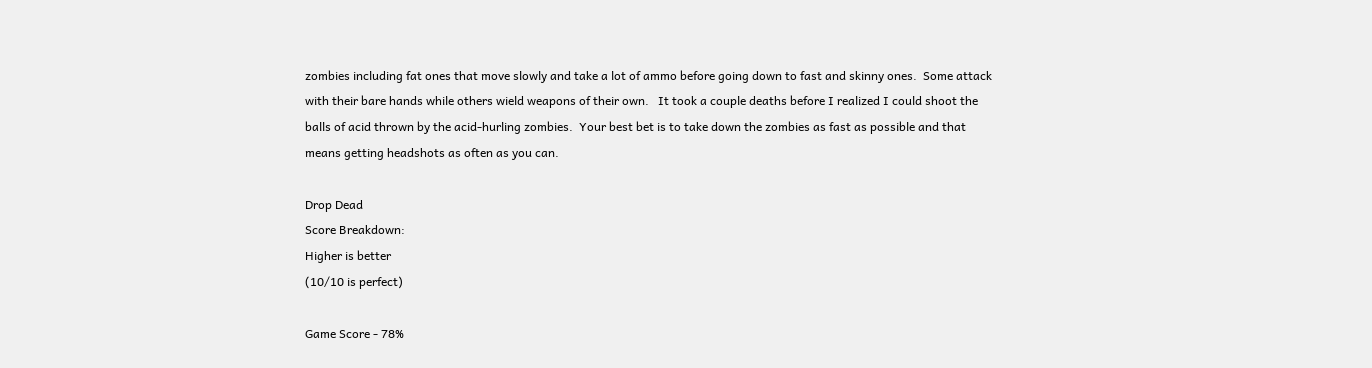zombies including fat ones that move slowly and take a lot of ammo before going down to fast and skinny ones.  Some attack with their bare hands while others wield weapons of their own.   It took a couple deaths before I realized I could shoot the balls of acid thrown by the acid-hurling zombies.  Your best bet is to take down the zombies as fast as possible and that means getting headshots as often as you can.

Drop Dead
Score Breakdown:
Higher is better
(10/10 is perfect)

Game Score - 78%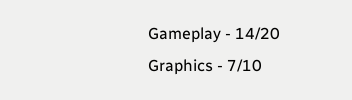Gameplay - 14/20
Graphics - 7/10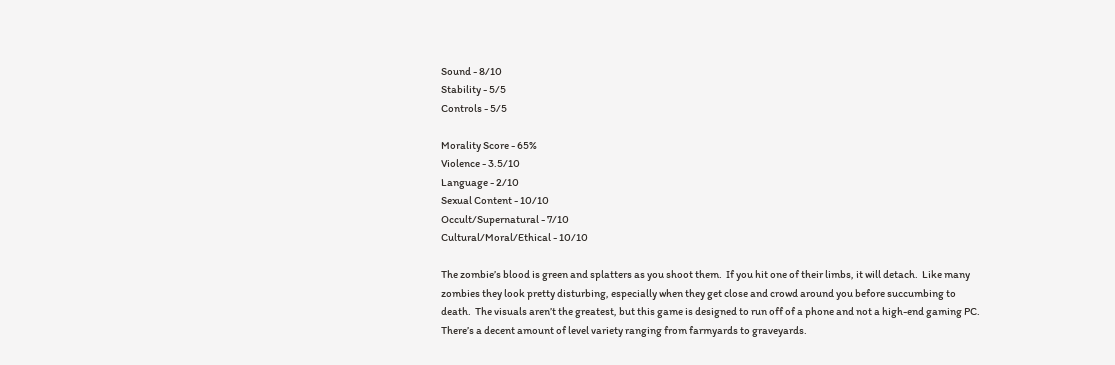Sound - 8/10
Stability - 5/5
Controls - 5/5

Morality Score - 65%
Violence - 3.5/10
Language - 2/10
Sexual Content - 10/10
Occult/Supernatural - 7/10
Cultural/Moral/Ethical - 10/10

The zombie’s blood is green and splatters as you shoot them.  If you hit one of their limbs, it will detach.  Like many zombies they look pretty disturbing, especially when they get close and crowd around you before succumbing to death.  The visuals aren’t the greatest, but this game is designed to run off of a phone and not a high-end gaming PC.   There’s a decent amount of level variety ranging from farmyards to graveyards.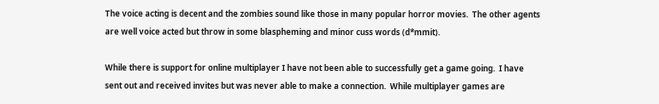The voice acting is decent and the zombies sound like those in many popular horror movies.  The other agents are well voice acted but throw in some blaspheming and minor cuss words (d*mmit).

While there is support for online multiplayer I have not been able to successfully get a game going.  I have sent out and received invites but was never able to make a connection.  While multiplayer games are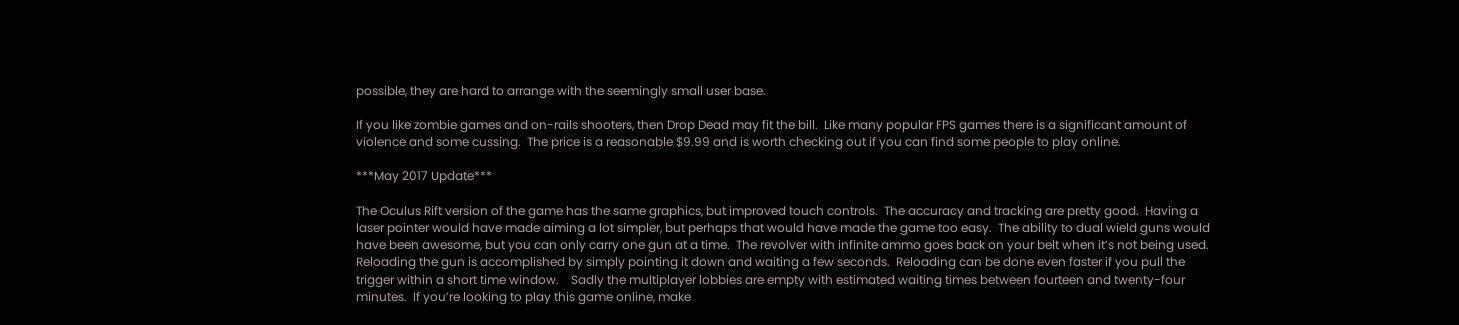possible, they are hard to arrange with the seemingly small user base.

If you like zombie games and on-rails shooters, then Drop Dead may fit the bill.  Like many popular FPS games there is a significant amount of violence and some cussing.  The price is a reasonable $9.99 and is worth checking out if you can find some people to play online.

***May 2017 Update***

The Oculus Rift version of the game has the same graphics, but improved touch controls.  The accuracy and tracking are pretty good.  Having a laser pointer would have made aiming a lot simpler, but perhaps that would have made the game too easy.  The ability to dual wield guns would have been awesome, but you can only carry one gun at a time.  The revolver with infinite ammo goes back on your belt when it’s not being used.  Reloading the gun is accomplished by simply pointing it down and waiting a few seconds.  Reloading can be done even faster if you pull the trigger within a short time window.    Sadly the multiplayer lobbies are empty with estimated waiting times between fourteen and twenty-four minutes.  If you’re looking to play this game online, make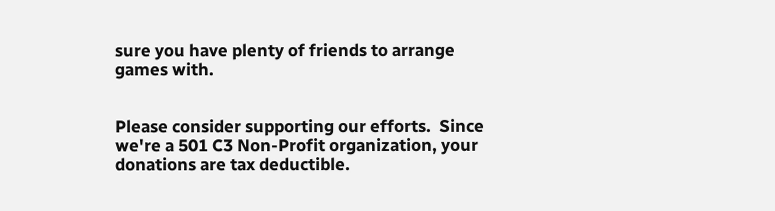sure you have plenty of friends to arrange games with.


Please consider supporting our efforts.  Since we're a 501 C3 Non-Profit organization, your donations are tax deductible.